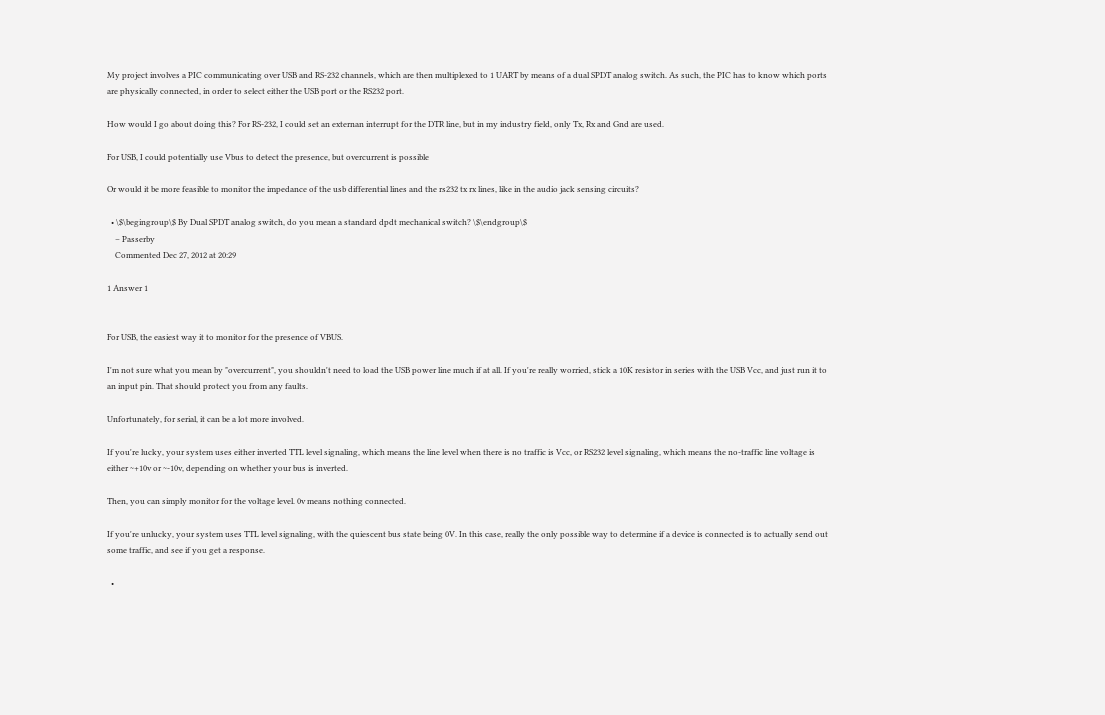My project involves a PIC communicating over USB and RS-232 channels, which are then multiplexed to 1 UART by means of a dual SPDT analog switch. As such, the PIC has to know which ports are physically connected, in order to select either the USB port or the RS232 port.

How would I go about doing this? For RS-232, I could set an externan interrupt for the DTR line, but in my industry field, only Tx, Rx and Gnd are used.

For USB, I could potentially use Vbus to detect the presence, but overcurrent is possible

Or would it be more feasible to monitor the impedance of the usb differential lines and the rs232 tx rx lines, like in the audio jack sensing circuits?

  • \$\begingroup\$ By Dual SPDT analog switch, do you mean a standard dpdt mechanical switch? \$\endgroup\$
    – Passerby
    Commented Dec 27, 2012 at 20:29

1 Answer 1


For USB, the easiest way it to monitor for the presence of VBUS.

I'm not sure what you mean by "overcurrent", you shouldn't need to load the USB power line much if at all. If you're really worried, stick a 10K resistor in series with the USB Vcc, and just run it to an input pin. That should protect you from any faults.

Unfortunately, for serial, it can be a lot more involved.

If you're lucky, your system uses either inverted TTL level signaling, which means the line level when there is no traffic is Vcc, or RS232 level signaling, which means the no-traffic line voltage is either ~+10v or ~-10v, depending on whether your bus is inverted.

Then, you can simply monitor for the voltage level. 0v means nothing connected.

If you're unlucky, your system uses TTL level signaling, with the quiescent bus state being 0V. In this case, really the only possible way to determine if a device is connected is to actually send out some traffic, and see if you get a response.

  •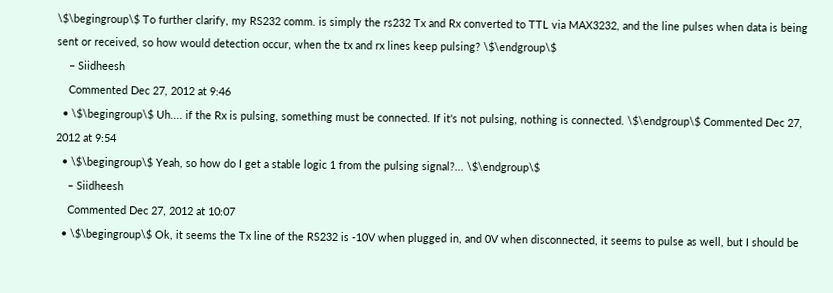\$\begingroup\$ To further clarify, my RS232 comm. is simply the rs232 Tx and Rx converted to TTL via MAX3232, and the line pulses when data is being sent or received, so how would detection occur, when the tx and rx lines keep pulsing? \$\endgroup\$
    – Siidheesh
    Commented Dec 27, 2012 at 9:46
  • \$\begingroup\$ Uh.... if the Rx is pulsing, something must be connected. If it's not pulsing, nothing is connected. \$\endgroup\$ Commented Dec 27, 2012 at 9:54
  • \$\begingroup\$ Yeah, so how do I get a stable logic 1 from the pulsing signal?... \$\endgroup\$
    – Siidheesh
    Commented Dec 27, 2012 at 10:07
  • \$\begingroup\$ Ok, it seems the Tx line of the RS232 is -10V when plugged in, and 0V when disconnected, it seems to pulse as well, but I should be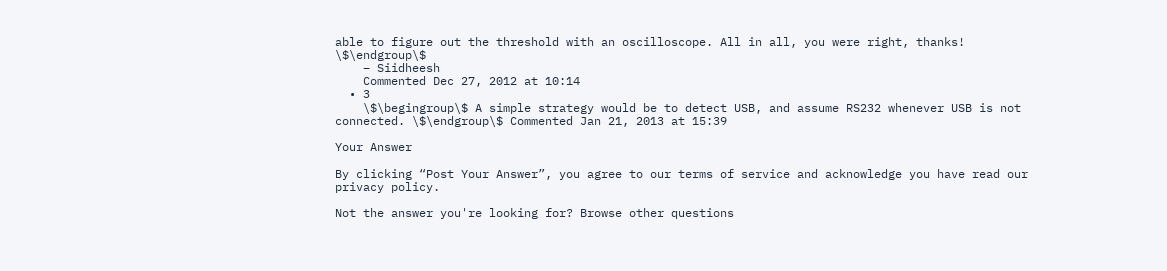able to figure out the threshold with an oscilloscope. All in all, you were right, thanks! \$\endgroup\$
    – Siidheesh
    Commented Dec 27, 2012 at 10:14
  • 3
    \$\begingroup\$ A simple strategy would be to detect USB, and assume RS232 whenever USB is not connected. \$\endgroup\$ Commented Jan 21, 2013 at 15:39

Your Answer

By clicking “Post Your Answer”, you agree to our terms of service and acknowledge you have read our privacy policy.

Not the answer you're looking for? Browse other questions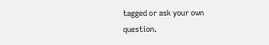tagged or ask your own question.